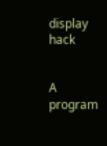display hack


A program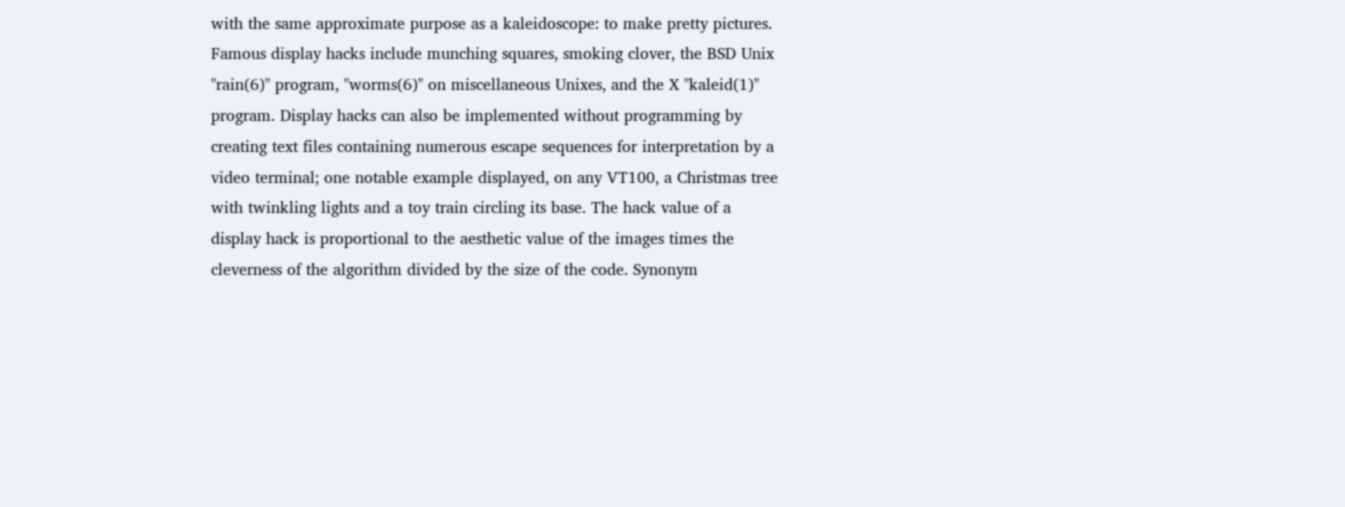with the same approximate purpose as a kaleidoscope: to make pretty pictures. Famous display hacks include munching squares, smoking clover, the BSD Unix "rain(6)" program, "worms(6)" on miscellaneous Unixes, and the X "kaleid(1)" program. Display hacks can also be implemented without programming by creating text files containing numerous escape sequences for interpretation by a video terminal; one notable example displayed, on any VT100, a Christmas tree with twinkling lights and a toy train circling its base. The hack value of a display hack is proportional to the aesthetic value of the images times the cleverness of the algorithm divided by the size of the code. Synonym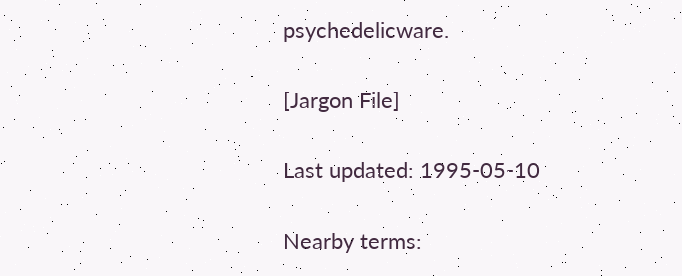psychedelicware.

[Jargon File]

Last updated: 1995-05-10

Nearby terms: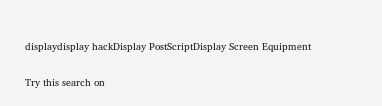displaydisplay hackDisplay PostScriptDisplay Screen Equipment

Try this search on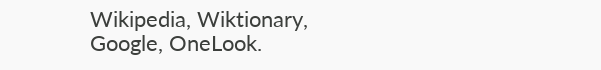Wikipedia, Wiktionary, Google, OneLook.